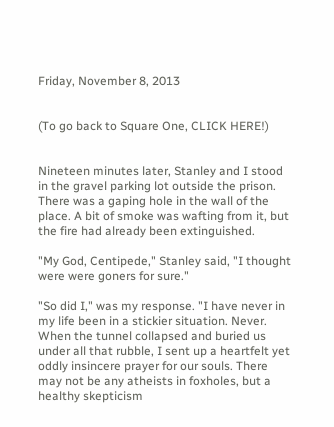Friday, November 8, 2013


(To go back to Square One, CLICK HERE!)


Nineteen minutes later, Stanley and I stood in the gravel parking lot outside the prison. There was a gaping hole in the wall of the place. A bit of smoke was wafting from it, but the fire had already been extinguished.

"My God, Centipede," Stanley said, "I thought were were goners for sure."

"So did I," was my response. "I have never in my life been in a stickier situation. Never. When the tunnel collapsed and buried us under all that rubble, I sent up a heartfelt yet oddly insincere prayer for our souls. There may not be any atheists in foxholes, but a healthy skepticism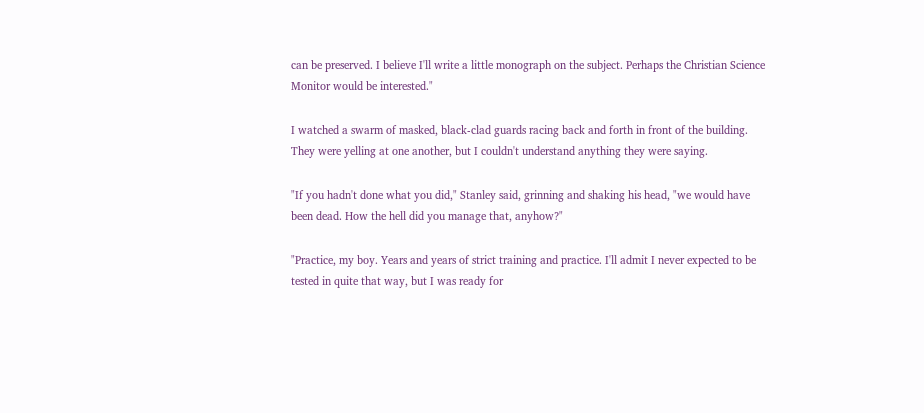can be preserved. I believe I'll write a little monograph on the subject. Perhaps the Christian Science Monitor would be interested."

I watched a swarm of masked, black-clad guards racing back and forth in front of the building. They were yelling at one another, but I couldn't understand anything they were saying.

"If you hadn't done what you did," Stanley said, grinning and shaking his head, "we would have been dead. How the hell did you manage that, anyhow?"

"Practice, my boy. Years and years of strict training and practice. I'll admit I never expected to be tested in quite that way, but I was ready for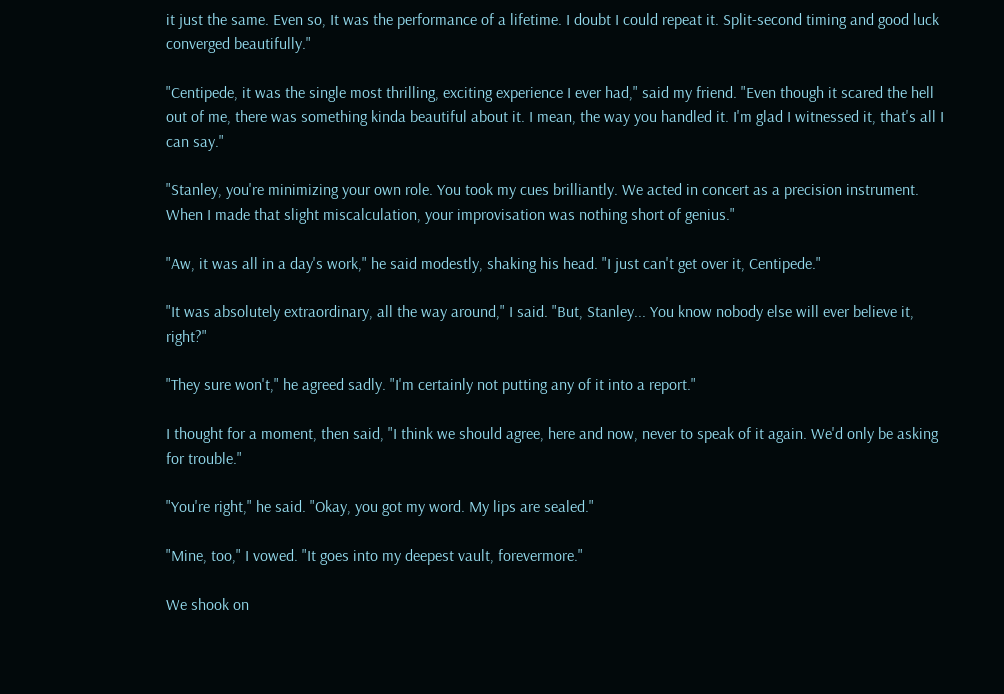it just the same. Even so, It was the performance of a lifetime. I doubt I could repeat it. Split-second timing and good luck converged beautifully."

"Centipede, it was the single most thrilling, exciting experience I ever had," said my friend. "Even though it scared the hell out of me, there was something kinda beautiful about it. I mean, the way you handled it. I'm glad I witnessed it, that's all I can say."

"Stanley, you're minimizing your own role. You took my cues brilliantly. We acted in concert as a precision instrument. When I made that slight miscalculation, your improvisation was nothing short of genius."

"Aw, it was all in a day's work," he said modestly, shaking his head. "I just can't get over it, Centipede."

"It was absolutely extraordinary, all the way around," I said. "But, Stanley... You know nobody else will ever believe it, right?"

"They sure won't," he agreed sadly. "I'm certainly not putting any of it into a report."

I thought for a moment, then said, "I think we should agree, here and now, never to speak of it again. We'd only be asking for trouble."

"You're right," he said. "Okay, you got my word. My lips are sealed."

"Mine, too," I vowed. "It goes into my deepest vault, forevermore."

We shook on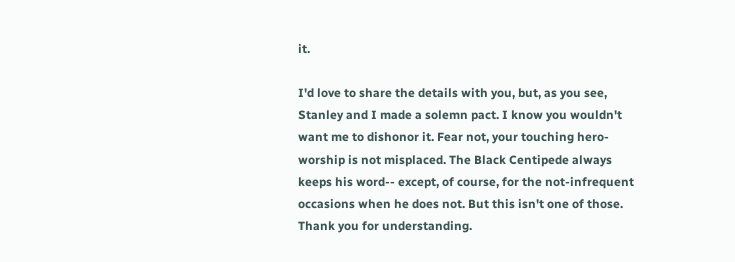it.

I'd love to share the details with you, but, as you see, Stanley and I made a solemn pact. I know you wouldn't want me to dishonor it. Fear not, your touching hero-worship is not misplaced. The Black Centipede always keeps his word-- except, of course, for the not-infrequent occasions when he does not. But this isn't one of those. Thank you for understanding.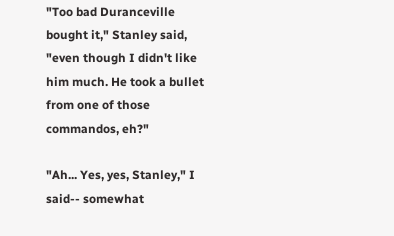"Too bad Duranceville bought it," Stanley said, "even though I didn't like him much. He took a bullet from one of those commandos, eh?"

"Ah... Yes, yes, Stanley," I said-- somewhat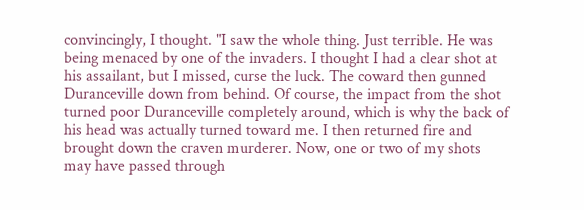convincingly, I thought. "I saw the whole thing. Just terrible. He was being menaced by one of the invaders. I thought I had a clear shot at his assailant, but I missed, curse the luck. The coward then gunned Duranceville down from behind. Of course, the impact from the shot turned poor Duranceville completely around, which is why the back of his head was actually turned toward me. I then returned fire and brought down the craven murderer. Now, one or two of my shots may have passed through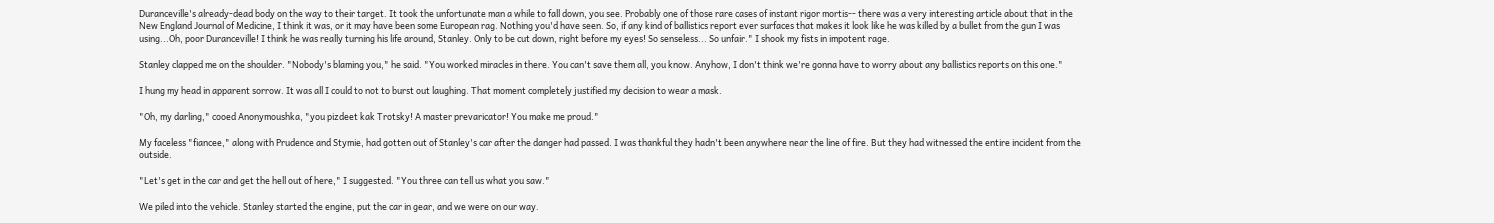Duranceville's already-dead body on the way to their target. It took the unfortunate man a while to fall down, you see. Probably one of those rare cases of instant rigor mortis-- there was a very interesting article about that in the New England Journal of Medicine, I think it was, or it may have been some European rag. Nothing you'd have seen. So, if any kind of ballistics report ever surfaces that makes it look like he was killed by a bullet from the gun I was using...Oh, poor Duranceville! I think he was really turning his life around, Stanley. Only to be cut down, right before my eyes! So senseless... So unfair." I shook my fists in impotent rage.

Stanley clapped me on the shoulder. "Nobody's blaming you," he said. "You worked miracles in there. You can't save them all, you know. Anyhow, I don't think we're gonna have to worry about any ballistics reports on this one."

I hung my head in apparent sorrow. It was all I could to not to burst out laughing. That moment completely justified my decision to wear a mask.

"Oh, my darling," cooed Anonymoushka, "you pizdeet kak Trotsky! A master prevaricator! You make me proud."

My faceless "fiancee," along with Prudence and Stymie, had gotten out of Stanley's car after the danger had passed. I was thankful they hadn't been anywhere near the line of fire. But they had witnessed the entire incident from the outside.

"Let's get in the car and get the hell out of here," I suggested. "You three can tell us what you saw."

We piled into the vehicle. Stanley started the engine, put the car in gear, and we were on our way.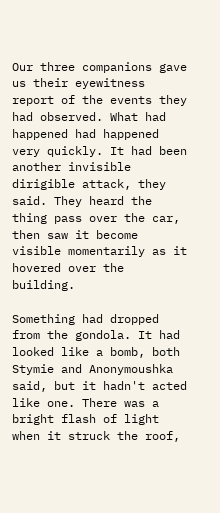Our three companions gave us their eyewitness report of the events they had observed. What had happened had happened very quickly. It had been another invisible dirigible attack, they said. They heard the thing pass over the car, then saw it become visible momentarily as it hovered over the building.

Something had dropped from the gondola. It had looked like a bomb, both Stymie and Anonymoushka said, but it hadn't acted like one. There was a bright flash of light when it struck the roof,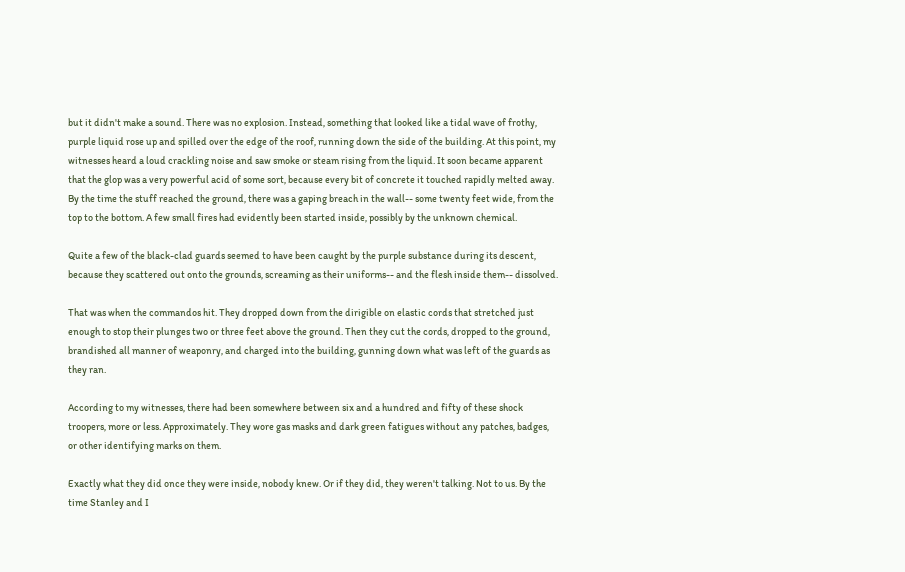but it didn't make a sound. There was no explosion. Instead, something that looked like a tidal wave of frothy, purple liquid rose up and spilled over the edge of the roof, running down the side of the building. At this point, my witnesses heard a loud crackling noise and saw smoke or steam rising from the liquid. It soon became apparent that the glop was a very powerful acid of some sort, because every bit of concrete it touched rapidly melted away. By the time the stuff reached the ground, there was a gaping breach in the wall-- some twenty feet wide, from the top to the bottom. A few small fires had evidently been started inside, possibly by the unknown chemical.

Quite a few of the black-clad guards seemed to have been caught by the purple substance during its descent, because they scattered out onto the grounds, screaming as their uniforms-- and the flesh inside them-- dissolved.

That was when the commandos hit. They dropped down from the dirigible on elastic cords that stretched just enough to stop their plunges two or three feet above the ground. Then they cut the cords, dropped to the ground, brandished all manner of weaponry, and charged into the building, gunning down what was left of the guards as they ran.

According to my witnesses, there had been somewhere between six and a hundred and fifty of these shock troopers, more or less. Approximately. They wore gas masks and dark green fatigues without any patches, badges, or other identifying marks on them.

Exactly what they did once they were inside, nobody knew. Or if they did, they weren't talking. Not to us. By the time Stanley and I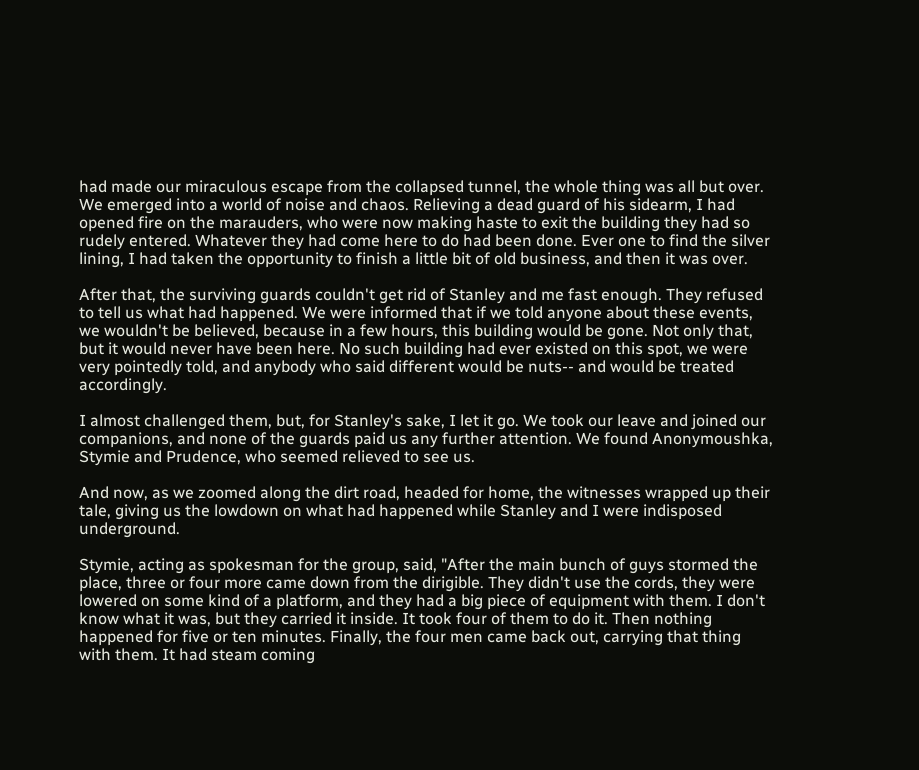had made our miraculous escape from the collapsed tunnel, the whole thing was all but over. We emerged into a world of noise and chaos. Relieving a dead guard of his sidearm, I had opened fire on the marauders, who were now making haste to exit the building they had so rudely entered. Whatever they had come here to do had been done. Ever one to find the silver lining, I had taken the opportunity to finish a little bit of old business, and then it was over.

After that, the surviving guards couldn't get rid of Stanley and me fast enough. They refused to tell us what had happened. We were informed that if we told anyone about these events, we wouldn't be believed, because in a few hours, this building would be gone. Not only that, but it would never have been here. No such building had ever existed on this spot, we were very pointedly told, and anybody who said different would be nuts-- and would be treated accordingly.

I almost challenged them, but, for Stanley's sake, I let it go. We took our leave and joined our companions, and none of the guards paid us any further attention. We found Anonymoushka, Stymie and Prudence, who seemed relieved to see us.

And now, as we zoomed along the dirt road, headed for home, the witnesses wrapped up their tale, giving us the lowdown on what had happened while Stanley and I were indisposed underground.

Stymie, acting as spokesman for the group, said, "After the main bunch of guys stormed the place, three or four more came down from the dirigible. They didn't use the cords, they were lowered on some kind of a platform, and they had a big piece of equipment with them. I don't know what it was, but they carried it inside. It took four of them to do it. Then nothing happened for five or ten minutes. Finally, the four men came back out, carrying that thing with them. It had steam coming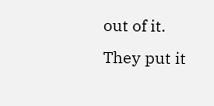out of it. They put it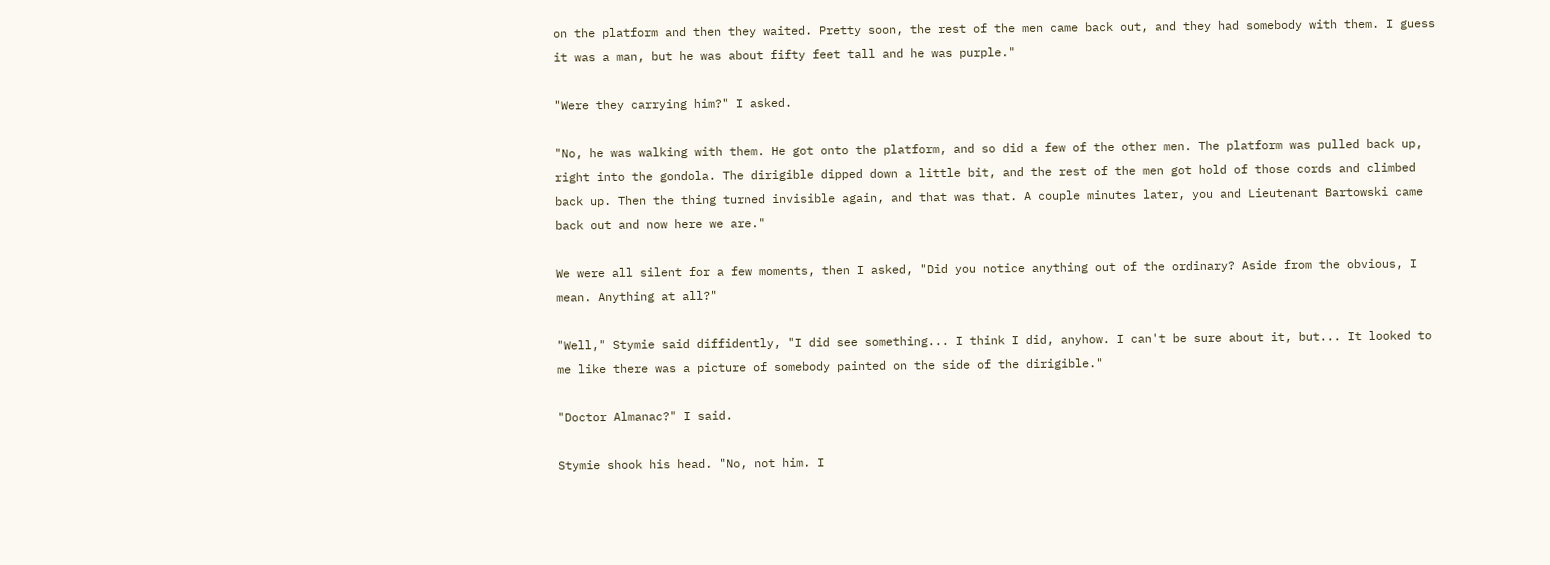on the platform and then they waited. Pretty soon, the rest of the men came back out, and they had somebody with them. I guess it was a man, but he was about fifty feet tall and he was purple."

"Were they carrying him?" I asked.

"No, he was walking with them. He got onto the platform, and so did a few of the other men. The platform was pulled back up, right into the gondola. The dirigible dipped down a little bit, and the rest of the men got hold of those cords and climbed back up. Then the thing turned invisible again, and that was that. A couple minutes later, you and Lieutenant Bartowski came back out and now here we are."

We were all silent for a few moments, then I asked, "Did you notice anything out of the ordinary? Aside from the obvious, I mean. Anything at all?"

"Well," Stymie said diffidently, "I did see something... I think I did, anyhow. I can't be sure about it, but... It looked to me like there was a picture of somebody painted on the side of the dirigible."

"Doctor Almanac?" I said.

Stymie shook his head. "No, not him. I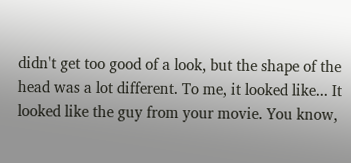didn't get too good of a look, but the shape of the head was a lot different. To me, it looked like... It looked like the guy from your movie. You know,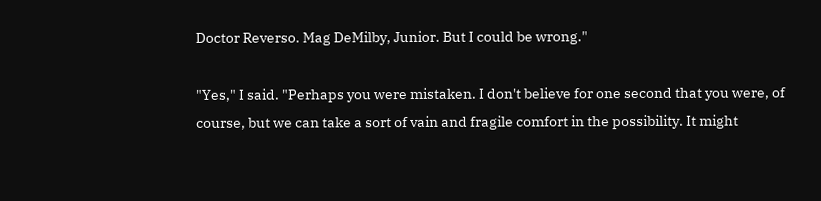Doctor Reverso. Mag DeMilby, Junior. But I could be wrong."

"Yes," I said. "Perhaps you were mistaken. I don't believe for one second that you were, of course, but we can take a sort of vain and fragile comfort in the possibility. It might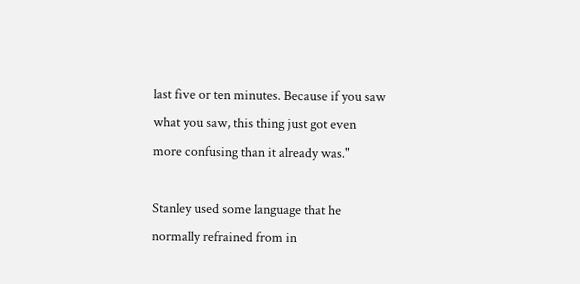last five or ten minutes. Because if you saw what you saw, this thing just got even more confusing than it already was."

Stanley used some language that he normally refrained from in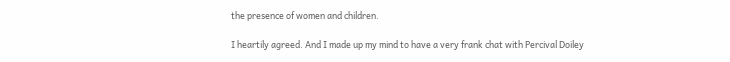the presence of women and children.

I heartily agreed. And I made up my mind to have a very frank chat with Percival Doiley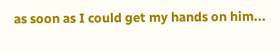as soon as I could get my hands on him...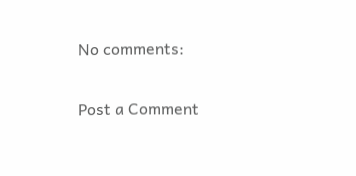No comments:

Post a Comment